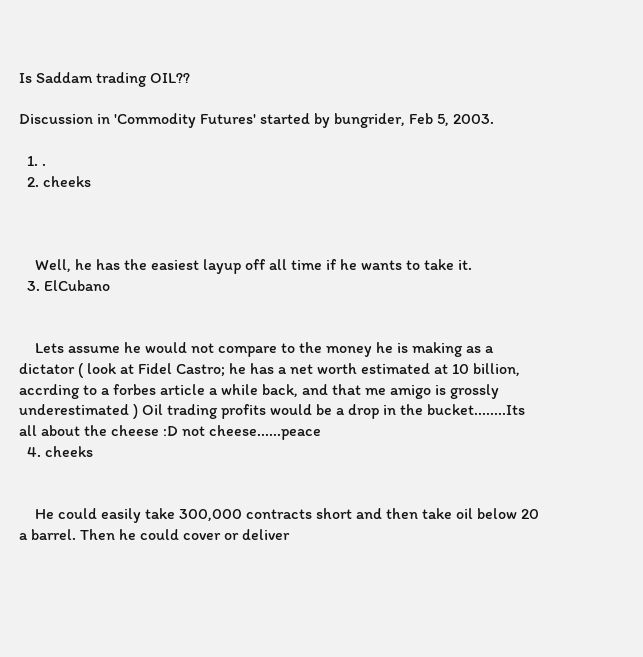Is Saddam trading OIL??

Discussion in 'Commodity Futures' started by bungrider, Feb 5, 2003.

  1. .
  2. cheeks



    Well, he has the easiest layup off all time if he wants to take it.
  3. ElCubano


    Lets assume he would not compare to the money he is making as a dictator ( look at Fidel Castro; he has a net worth estimated at 10 billion, accrding to a forbes article a while back, and that me amigo is grossly underestimated ) Oil trading profits would be a drop in the bucket........Its all about the cheese :D not cheese......peace
  4. cheeks


    He could easily take 300,000 contracts short and then take oil below 20 a barrel. Then he could cover or deliver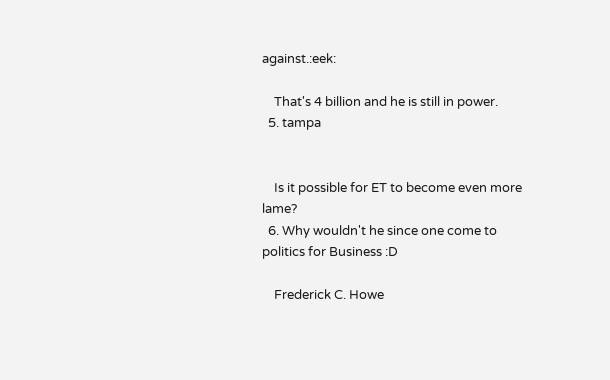against.:eek:

    That's 4 billion and he is still in power.
  5. tampa


    Is it possible for ET to become even more lame?
  6. Why wouldn't he since one come to politics for Business :D

    Frederick C. Howe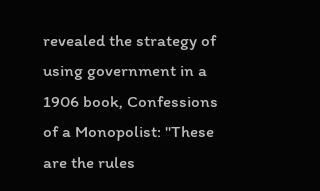revealed the strategy of using government in a 1906 book, Confessions of a Monopolist: "These are the rules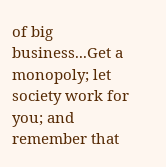of big business...Get a monopoly; let society work for you; and remember that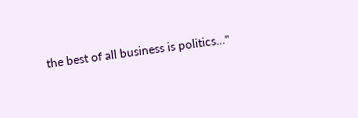the best of all business is politics..."